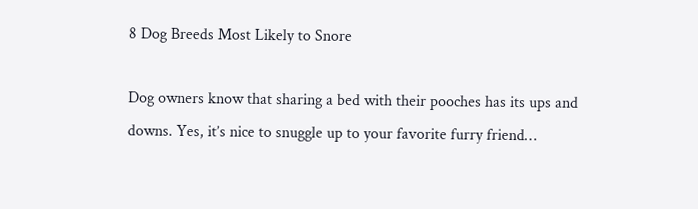8 Dog Breeds Most Likely to Snore

Dog owners know that sharing a bed with their pooches has its ups and downs. Yes, it’s nice to snuggle up to your favorite furry friend…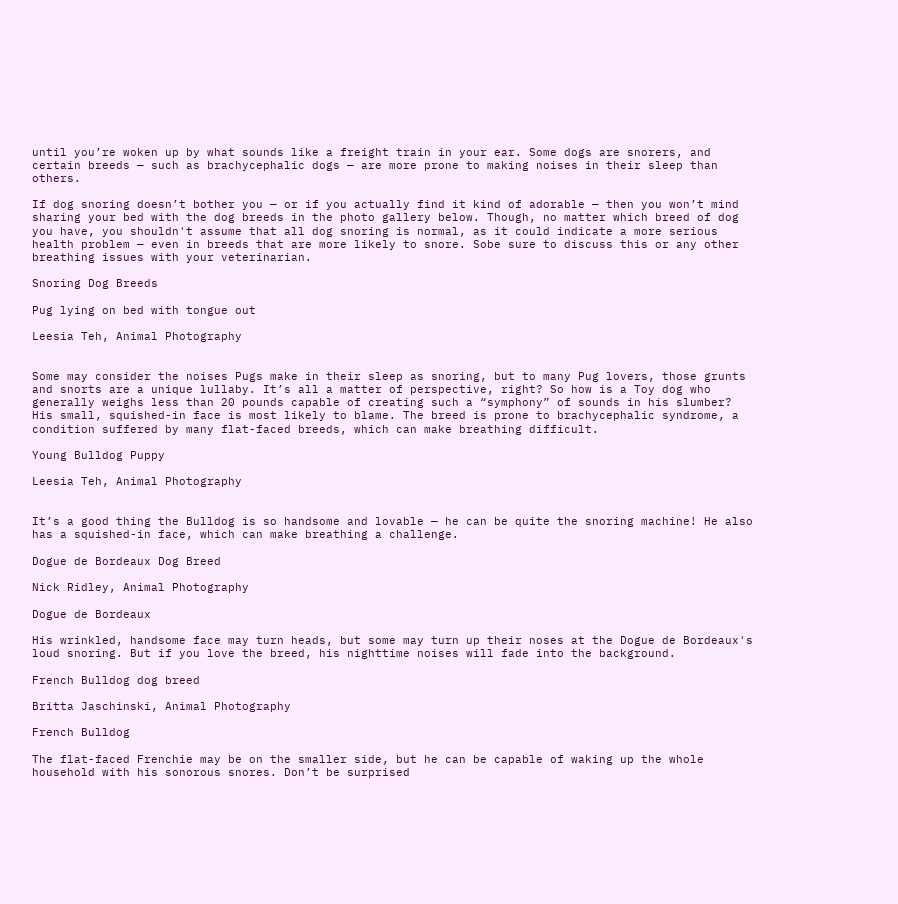until you’re woken up by what sounds like a freight train in your ear. Some dogs are snorers, and certain breeds — such as brachycephalic dogs — are more prone to making noises in their sleep than others.

If dog snoring doesn’t bother you — or if you actually find it kind of adorable — then you won’t mind sharing your bed with the dog breeds in the photo gallery below. Though, no matter which breed of dog you have, you shouldn't assume that all dog snoring is normal, as it could indicate a more serious health problem — even in breeds that are more likely to snore. Sobe sure to discuss this or any other breathing issues with your veterinarian.

Snoring Dog Breeds

Pug lying on bed with tongue out

Leesia Teh, Animal Photography


Some may consider the noises Pugs make in their sleep as snoring, but to many Pug lovers, those grunts and snorts are a unique lullaby. It’s all a matter of perspective, right? So how is a Toy dog who generally weighs less than 20 pounds capable of creating such a “symphony” of sounds in his slumber? His small, squished-in face is most likely to blame. The breed is prone to brachycephalic syndrome, a condition suffered by many flat-faced breeds, which can make breathing difficult.

Young Bulldog Puppy

Leesia Teh, Animal Photography


It’s a good thing the Bulldog is so handsome and lovable — he can be quite the snoring machine! He also has a squished-in face, which can make breathing a challenge.

Dogue de Bordeaux Dog Breed

Nick Ridley, Animal Photography

Dogue de Bordeaux

His wrinkled, handsome face may turn heads, but some may turn up their noses at the Dogue de Bordeaux's loud snoring. But if you love the breed, his nighttime noises will fade into the background.

French Bulldog dog breed

Britta Jaschinski, Animal Photography

French Bulldog

The flat-faced Frenchie may be on the smaller side, but he can be capable of waking up the whole household with his sonorous snores. Don’t be surprised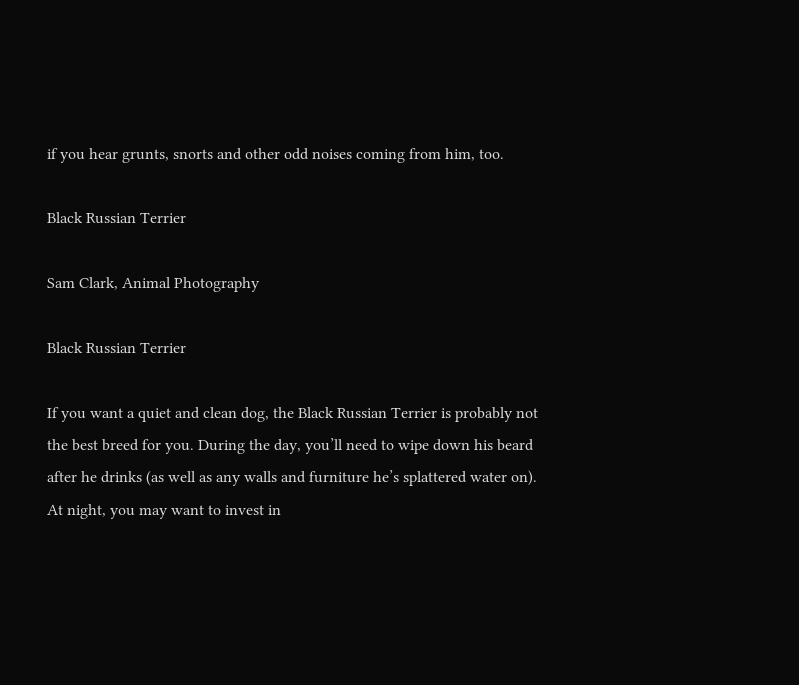if you hear grunts, snorts and other odd noises coming from him, too.

Black Russian Terrier

Sam Clark, Animal Photography

Black Russian Terrier

If you want a quiet and clean dog, the Black Russian Terrier is probably not the best breed for you. During the day, you’ll need to wipe down his beard after he drinks (as well as any walls and furniture he’s splattered water on). At night, you may want to invest in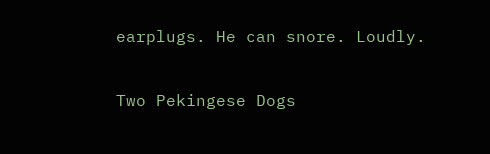earplugs. He can snore. Loudly.

Two Pekingese Dogs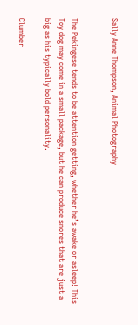Sally Anne Thompson, Animal Photography


The Pekingese tends to be attention getting, whether he’s awake or asleep! This Toy dog may come in a small package, but he can produce snores that are just a big as his typically bold personality.

Clumber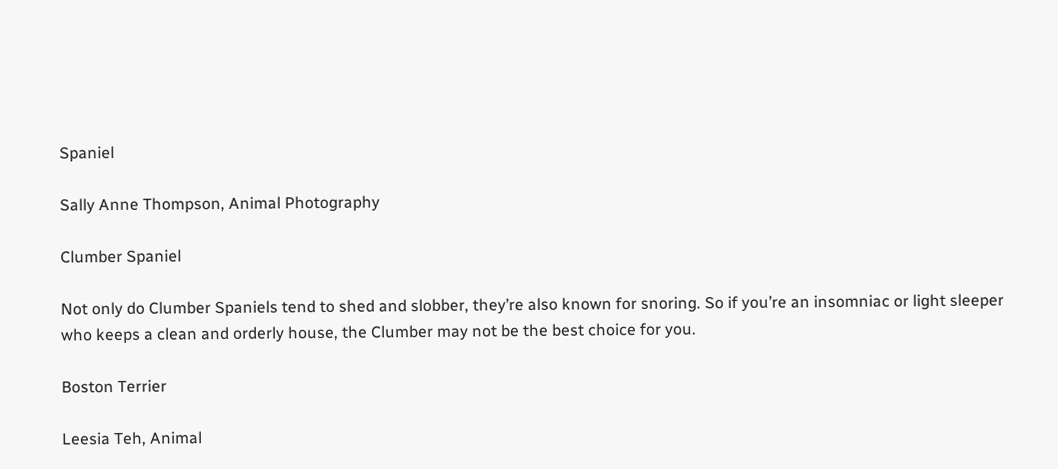Spaniel

Sally Anne Thompson, Animal Photography

Clumber Spaniel

Not only do Clumber Spaniels tend to shed and slobber, they’re also known for snoring. So if you’re an insomniac or light sleeper who keeps a clean and orderly house, the Clumber may not be the best choice for you.

Boston Terrier

Leesia Teh, Animal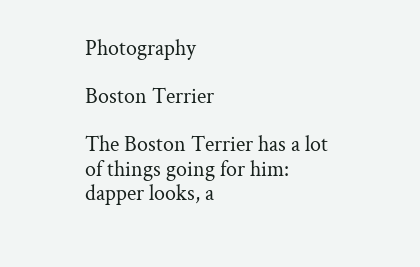Photography

Boston Terrier

The Boston Terrier has a lot of things going for him: dapper looks, a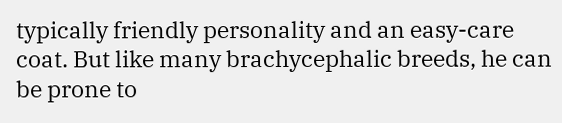typically friendly personality and an easy-care coat. But like many brachycephalic breeds, he can be prone to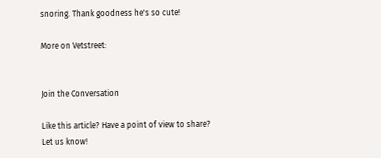snoring. Thank goodness he's so cute!

More on Vetstreet:


Join the Conversation

Like this article? Have a point of view to share? Let us know!